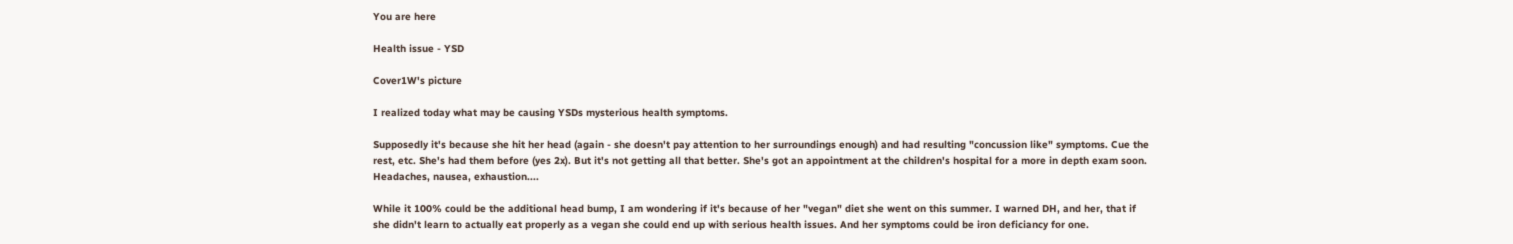You are here

Health issue - YSD

Cover1W's picture

I realized today what may be causing YSDs mysterious health symptoms.

Supposedly it's because she hit her head (again - she doesn't pay attention to her surroundings enough) and had resulting "concussion like" symptoms. Cue the rest, etc. She's had them before (yes 2x). But it's not getting all that better. She's got an appointment at the children's hospital for a more in depth exam soon.  Headaches, nausea, exhaustion....

While it 100% could be the additional head bump, I am wondering if it's because of her "vegan" diet she went on this summer. I warned DH, and her, that if she didn't learn to actually eat properly as a vegan she could end up with serious health issues. And her symptoms could be iron deficiancy for one.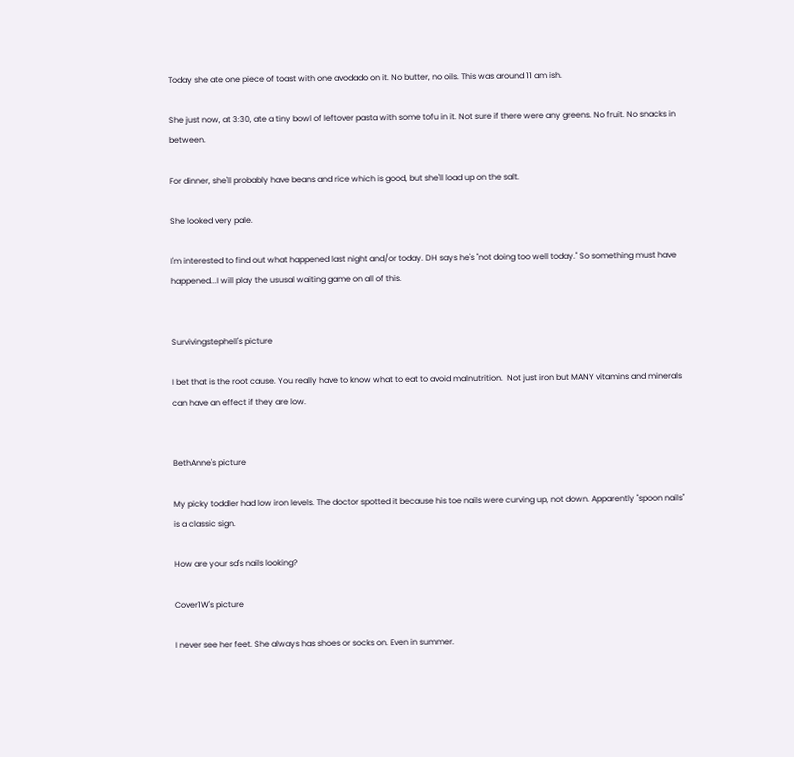Today she ate one piece of toast with one avodado on it. No butter, no oils. This was around 11 am ish.

She just now, at 3:30, ate a tiny bowl of leftover pasta with some tofu in it. Not sure if there were any greens. No fruit. No snacks in between.

For dinner, she'll probably have beans and rice which is good, but she'll load up on the salt.

She looked very pale.

I'm interested to find out what happened last night and/or today. DH says he's "not doing too well today." So something must have happened...I will play the ususal waiting game on all of this.


Survivingstephell's picture

I bet that is the root cause. You really have to know what to eat to avoid malnutrition.  Not just iron but MANY vitamins and minerals can have an effect if they are low.


BethAnne's picture

My picky toddler had low iron levels. The doctor spotted it because his toe nails were curving up, not down. Apparently "spoon nails" is a classic sign.

How are your sd's nails looking?

Cover1W's picture

I never see her feet. She always has shoes or socks on. Even in summer.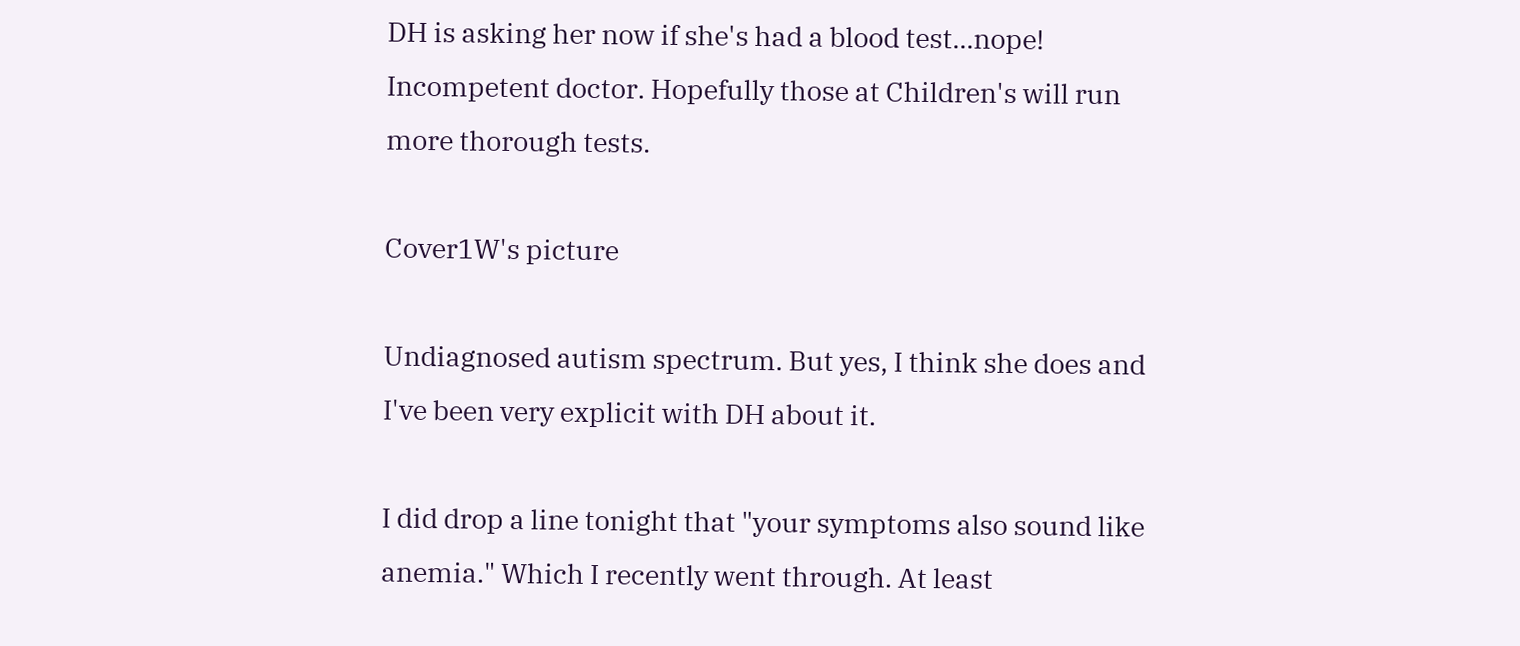DH is asking her now if she's had a blood test...nope! Incompetent doctor. Hopefully those at Children's will run more thorough tests.

Cover1W's picture

Undiagnosed autism spectrum. But yes, I think she does and I've been very explicit with DH about it.

I did drop a line tonight that "your symptoms also sound like anemia." Which I recently went through. At least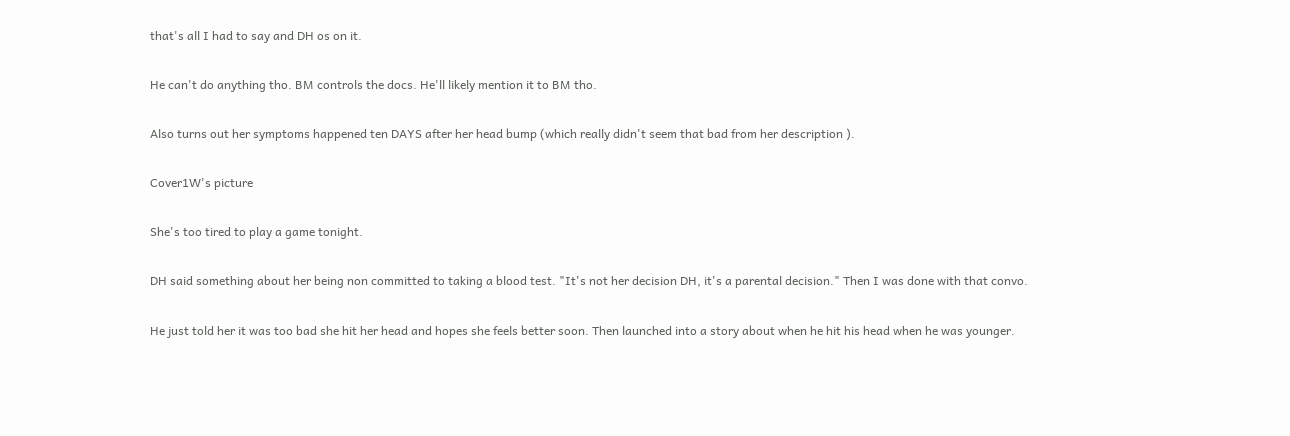that's all I had to say and DH os on it.

He can't do anything tho. BM controls the docs. He'll likely mention it to BM tho.

Also turns out her symptoms happened ten DAYS after her head bump (which really didn't seem that bad from her description ).

Cover1W's picture

She's too tired to play a game tonight.

DH said something about her being non committed to taking a blood test. "It's not her decision DH, it's a parental decision." Then I was done with that convo.

He just told her it was too bad she hit her head and hopes she feels better soon. Then launched into a story about when he hit his head when he was younger.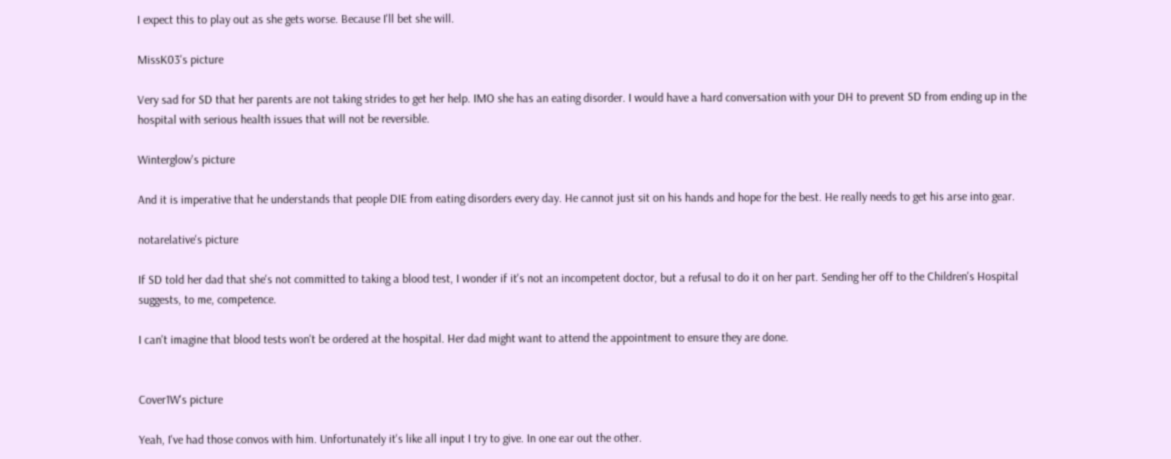I expect this to play out as she gets worse. Because I'll bet she will.

MissK03's picture

Very sad for SD that her parents are not taking strides to get her help. IMO she has an eating disorder. I would have a hard conversation with your DH to prevent SD from ending up in the hospital with serious health issues that will not be reversible.

Winterglow's picture

And it is imperative that he understands that people DIE from eating disorders every day. He cannot just sit on his hands and hope for the best. He really needs to get his arse into gear.

notarelative's picture

If SD told her dad that she's not committed to taking a blood test, I wonder if it's not an incompetent doctor, but a refusal to do it on her part. Sending her off to the Children's Hospital suggests, to me, competence.

I can't imagine that blood tests won't be ordered at the hospital. Her dad might want to attend the appointment to ensure they are done.


Cover1W's picture

Yeah, I've had those convos with him. Unfortunately it's like all input I try to give. In one ear out the other.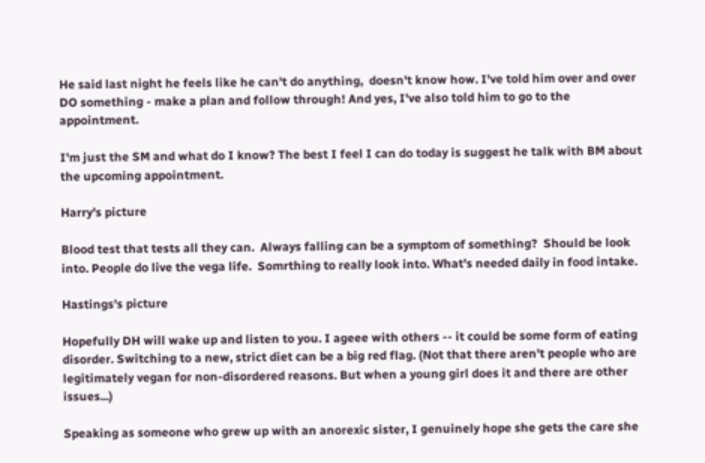He said last night he feels like he can't do anything,  doesn't know how. I've told him over and over DO something - make a plan and follow through! And yes, I've also told him to go to the appointment.

I'm just the SM and what do I know? The best I feel I can do today is suggest he talk with BM about the upcoming appointment.

Harry's picture

Blood test that tests all they can.  Always falling can be a symptom of something?  Should be look into. People do live the vega life.  Somrthing to really look into. What's needed daily in food intake.

Hastings's picture

Hopefully DH will wake up and listen to you. I ageee with others -- it could be some form of eating disorder. Switching to a new, strict diet can be a big red flag. (Not that there aren't people who are legitimately vegan for non-disordered reasons. But when a young girl does it and there are other issues...)

Speaking as someone who grew up with an anorexic sister, I genuinely hope she gets the care she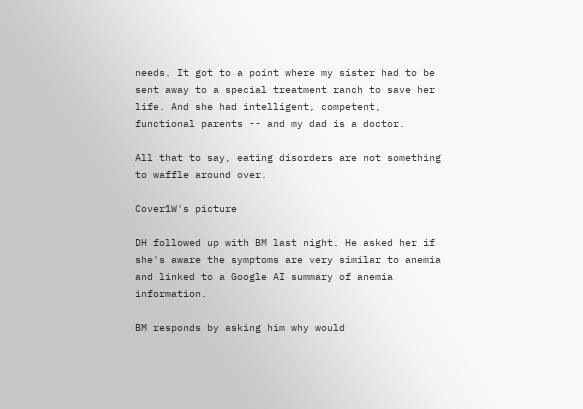needs. It got to a point where my sister had to be sent away to a special treatment ranch to save her life. And she had intelligent, competent, functional parents -- and my dad is a doctor.

All that to say, eating disorders are not something to waffle around over.

Cover1W's picture

DH followed up with BM last night. He asked her if she's aware the symptoms are very similar to anemia and linked to a Google AI summary of anemia information.

BM responds by asking him why would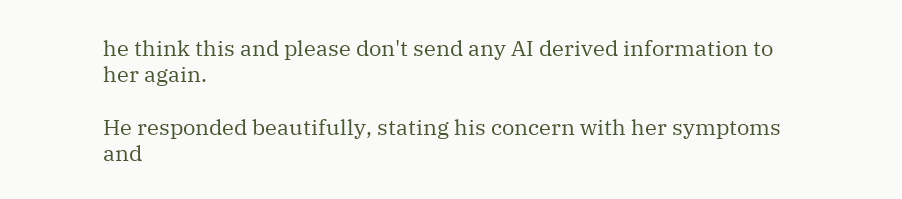he think this and please don't send any AI derived information to her again.

He responded beautifully, stating his concern with her symptoms and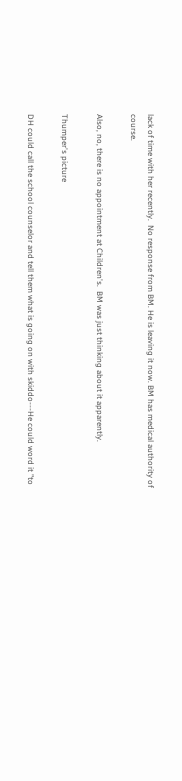lack of time with her recently.  No response from BM. He is leaving it now. BM has medical authority of course.

Also, no, there is no appointment at Children's.  BM was just thinking about it apparently.

Thumper's picture

DH could call the school counselor and tell them what is going on with skiddo---He could word it "to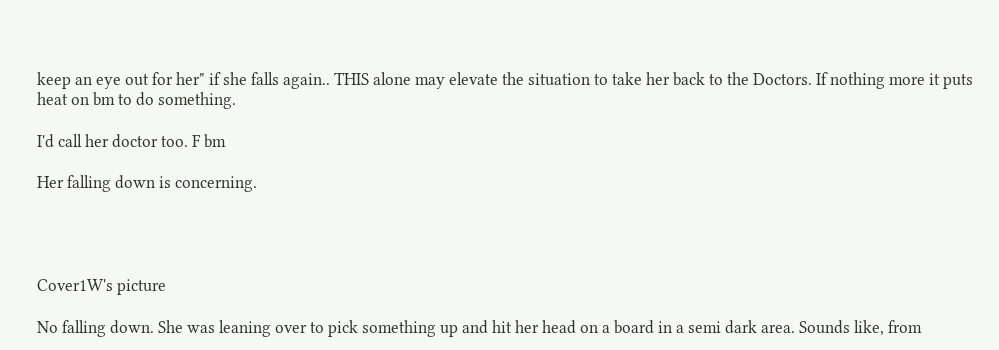keep an eye out for her" if she falls again.. THIS alone may elevate the situation to take her back to the Doctors. If nothing more it puts heat on bm to do something.

I'd call her doctor too. F bm

Her falling down is concerning.




Cover1W's picture

No falling down. She was leaning over to pick something up and hit her head on a board in a semi dark area. Sounds like, from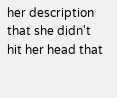her description that she didn't hit her head that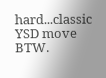hard...classic YSD move BTW.